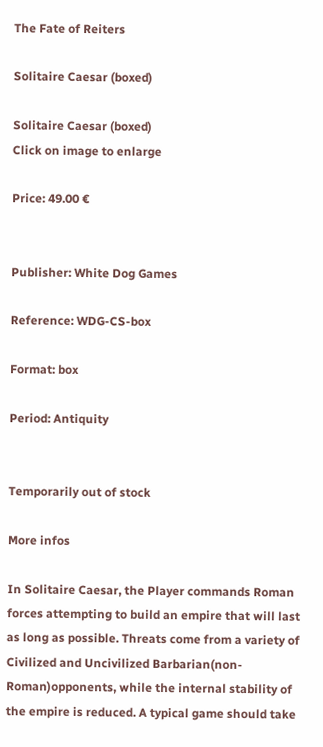The Fate of Reiters

Solitaire Caesar (boxed)

Solitaire Caesar (boxed)
Click on image to enlarge

Price: 49.00 €


Publisher: White Dog Games

Reference: WDG-CS-box

Format: box

Period: Antiquity


Temporarily out of stock

More infos

In Solitaire Caesar, the Player commands Roman forces attempting to build an empire that will last as long as possible. Threats come from a variety of Civilized and Uncivilized Barbarian(non-Roman)opponents, while the internal stability of the empire is reduced. A typical game should take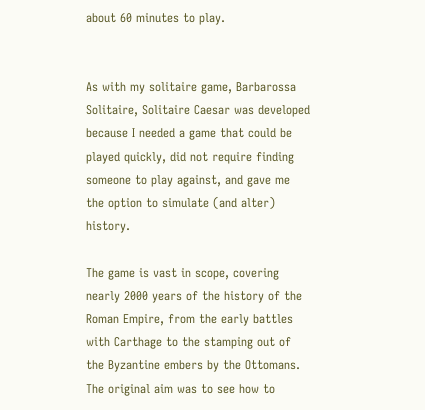about 60 minutes to play.


As with my solitaire game, Barbarossa Solitaire, Solitaire Caesar was developed because I needed a game that could be played quickly, did not require finding someone to play against, and gave me the option to simulate (and alter) history.

The game is vast in scope, covering nearly 2000 years of the history of the Roman Empire, from the early battles with Carthage to the stamping out of the Byzantine embers by the Ottomans. The original aim was to see how to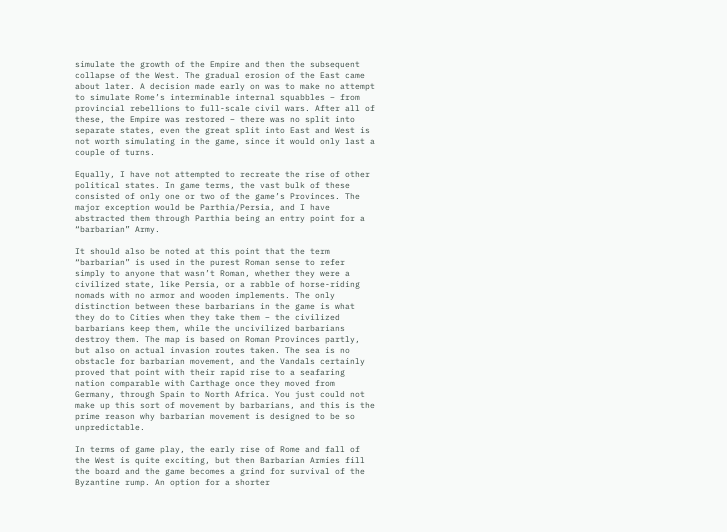simulate the growth of the Empire and then the subsequent collapse of the West. The gradual erosion of the East came about later. A decision made early on was to make no attempt to simulate Rome’s interminable internal squabbles – from provincial rebellions to full-scale civil wars. After all of these, the Empire was restored – there was no split into separate states, even the great split into East and West is not worth simulating in the game, since it would only last a couple of turns.

Equally, I have not attempted to recreate the rise of other political states. In game terms, the vast bulk of these consisted of only one or two of the game’s Provinces. The major exception would be Parthia/Persia, and I have abstracted them through Parthia being an entry point for a “barbarian” Army.

It should also be noted at this point that the term “barbarian” is used in the purest Roman sense to refer simply to anyone that wasn’t Roman, whether they were a civilized state, like Persia, or a rabble of horse-riding nomads with no armor and wooden implements. The only distinction between these barbarians in the game is what they do to Cities when they take them – the civilized barbarians keep them, while the uncivilized barbarians destroy them. The map is based on Roman Provinces partly, but also on actual invasion routes taken. The sea is no obstacle for barbarian movement, and the Vandals certainly proved that point with their rapid rise to a seafaring nation comparable with Carthage once they moved from Germany, through Spain to North Africa. You just could not make up this sort of movement by barbarians, and this is the prime reason why barbarian movement is designed to be so unpredictable.

In terms of game play, the early rise of Rome and fall of the West is quite exciting, but then Barbarian Armies fill the board and the game becomes a grind for survival of the Byzantine rump. An option for a shorter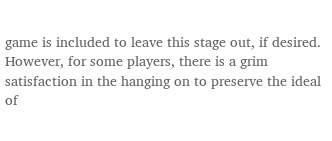game is included to leave this stage out, if desired. However, for some players, there is a grim satisfaction in the hanging on to preserve the ideal of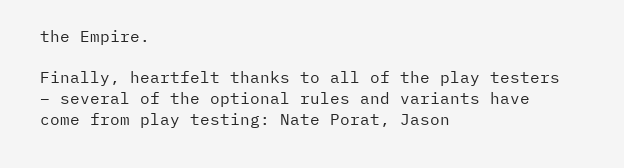the Empire.

Finally, heartfelt thanks to all of the play testers – several of the optional rules and variants have come from play testing: Nate Porat, Jason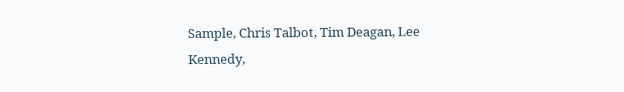Sample, Chris Talbot, Tim Deagan, Lee Kennedy,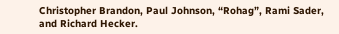Christopher Brandon, Paul Johnson, “Rohag”, Rami Sader, and Richard Hecker.